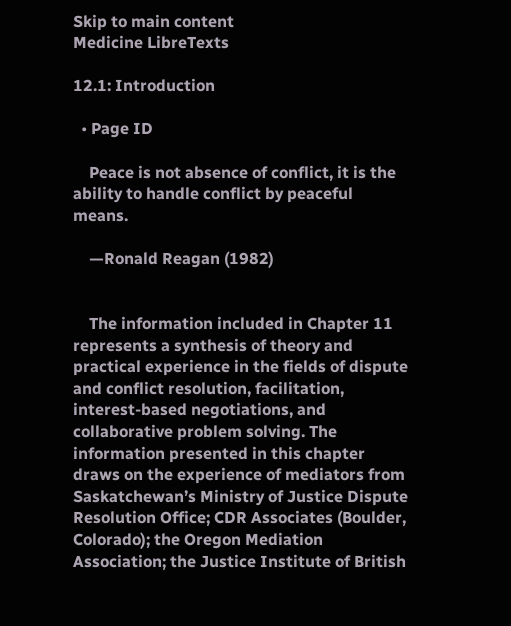Skip to main content
Medicine LibreTexts

12.1: Introduction

  • Page ID

    Peace is not absence of conflict, it is the ability to handle conflict by peaceful means.

    —Ronald Reagan (1982)


    The information included in Chapter 11 represents a synthesis of theory and practical experience in the fields of dispute and conflict resolution, facilitation, interest-based negotiations, and collaborative problem solving. The information presented in this chapter draws on the experience of mediators from Saskatchewan’s Ministry of Justice Dispute Resolution Office; CDR Associates (Boulder, Colorado); the Oregon Mediation Association; the Justice Institute of British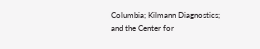Columbia; Kilmann Diagnostics; and the Center for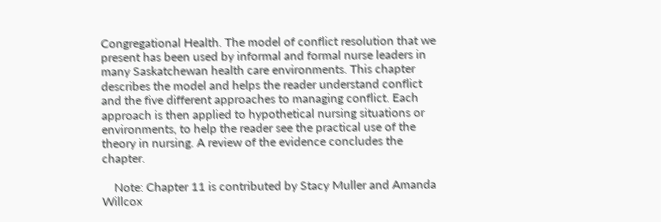Congregational Health. The model of conflict resolution that we present has been used by informal and formal nurse leaders in many Saskatchewan health care environments. This chapter describes the model and helps the reader understand conflict and the five different approaches to managing conflict. Each approach is then applied to hypothetical nursing situations or environments, to help the reader see the practical use of the theory in nursing. A review of the evidence concludes the chapter.

    Note: Chapter 11 is contributed by Stacy Muller and Amanda Willcox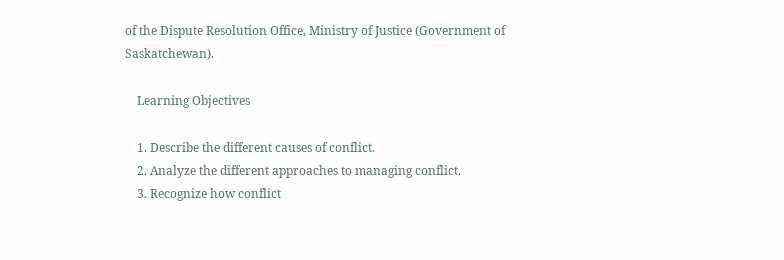of the Dispute Resolution Office, Ministry of Justice (Government of Saskatchewan).

    Learning Objectives

    1. Describe the different causes of conflict.
    2. Analyze the different approaches to managing conflict.
    3. Recognize how conflict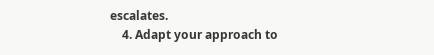escalates.
    4. Adapt your approach to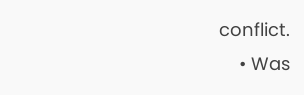conflict.
    • Was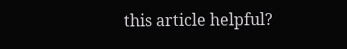this article helpful?